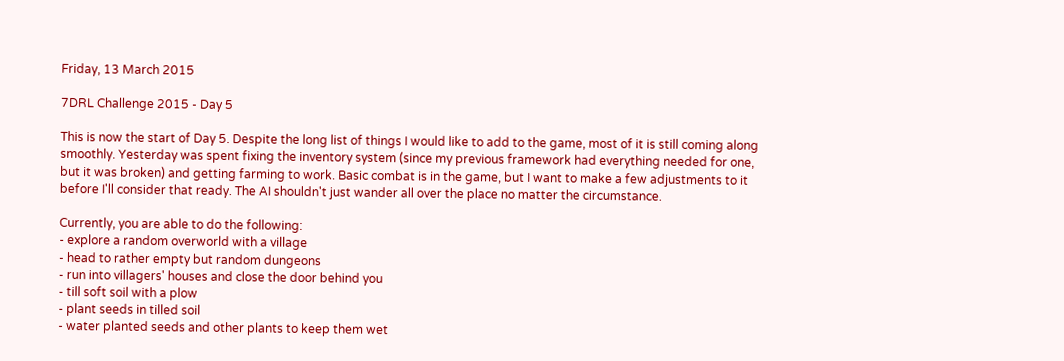Friday, 13 March 2015

7DRL Challenge 2015 - Day 5

This is now the start of Day 5. Despite the long list of things I would like to add to the game, most of it is still coming along smoothly. Yesterday was spent fixing the inventory system (since my previous framework had everything needed for one, but it was broken) and getting farming to work. Basic combat is in the game, but I want to make a few adjustments to it before I'll consider that ready. The AI shouldn't just wander all over the place no matter the circumstance.

Currently, you are able to do the following:
- explore a random overworld with a village
- head to rather empty but random dungeons
- run into villagers' houses and close the door behind you
- till soft soil with a plow
- plant seeds in tilled soil
- water planted seeds and other plants to keep them wet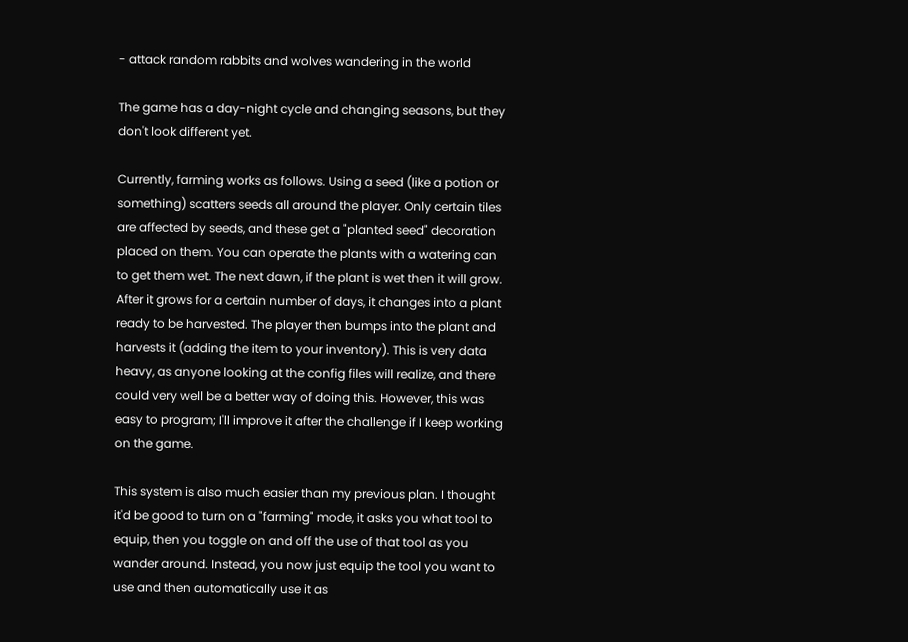- attack random rabbits and wolves wandering in the world

The game has a day-night cycle and changing seasons, but they don't look different yet.

Currently, farming works as follows. Using a seed (like a potion or something) scatters seeds all around the player. Only certain tiles are affected by seeds, and these get a "planted seed" decoration placed on them. You can operate the plants with a watering can to get them wet. The next dawn, if the plant is wet then it will grow. After it grows for a certain number of days, it changes into a plant ready to be harvested. The player then bumps into the plant and harvests it (adding the item to your inventory). This is very data heavy, as anyone looking at the config files will realize, and there could very well be a better way of doing this. However, this was easy to program; I'll improve it after the challenge if I keep working on the game.

This system is also much easier than my previous plan. I thought it'd be good to turn on a "farming" mode, it asks you what tool to equip, then you toggle on and off the use of that tool as you wander around. Instead, you now just equip the tool you want to use and then automatically use it as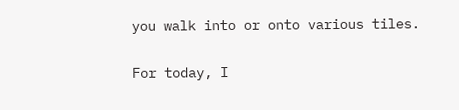you walk into or onto various tiles.

For today, I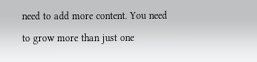need to add more content. You need to grow more than just one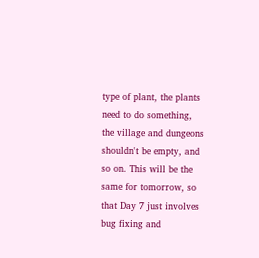type of plant, the plants need to do something, the village and dungeons shouldn't be empty, and so on. This will be the same for tomorrow, so that Day 7 just involves bug fixing and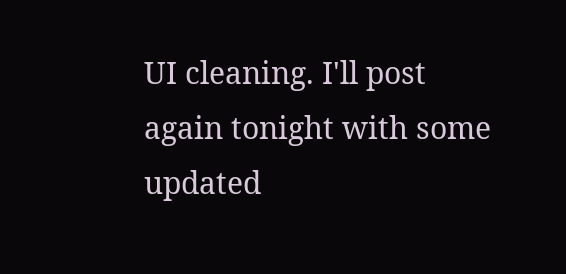UI cleaning. I'll post again tonight with some updated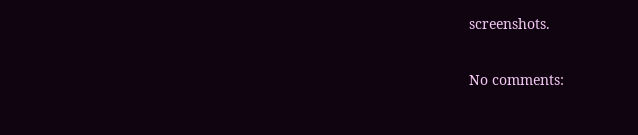screenshots.

No comments: